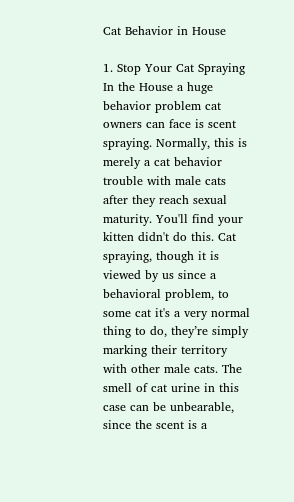Cat Behavior in House

1. Stop Your Cat Spraying In the House a huge behavior problem cat owners can face is scent spraying. Normally, this is merely a cat behavior trouble with male cats after they reach sexual maturity. You'll find your kitten didn't do this. Cat spraying, though it is viewed by us since a behavioral problem, to some cat it's a very normal thing to do, they’re simply marking their territory with other male cats. The smell of cat urine in this case can be unbearable, since the scent is a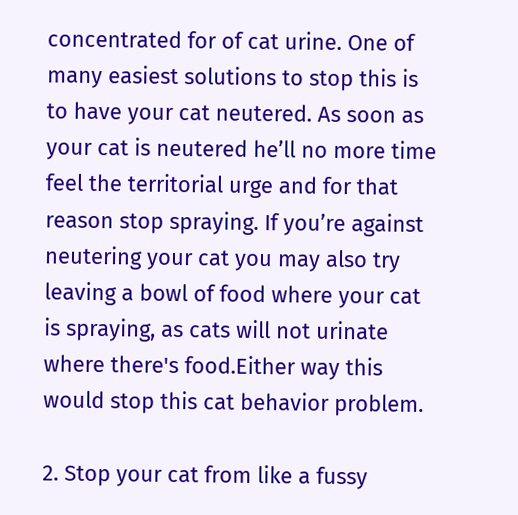concentrated for of cat urine. One of many easiest solutions to stop this is to have your cat neutered. As soon as your cat is neutered he’ll no more time feel the territorial urge and for that reason stop spraying. If you’re against neutering your cat you may also try leaving a bowl of food where your cat is spraying, as cats will not urinate where there's food.Either way this would stop this cat behavior problem.

2. Stop your cat from like a fussy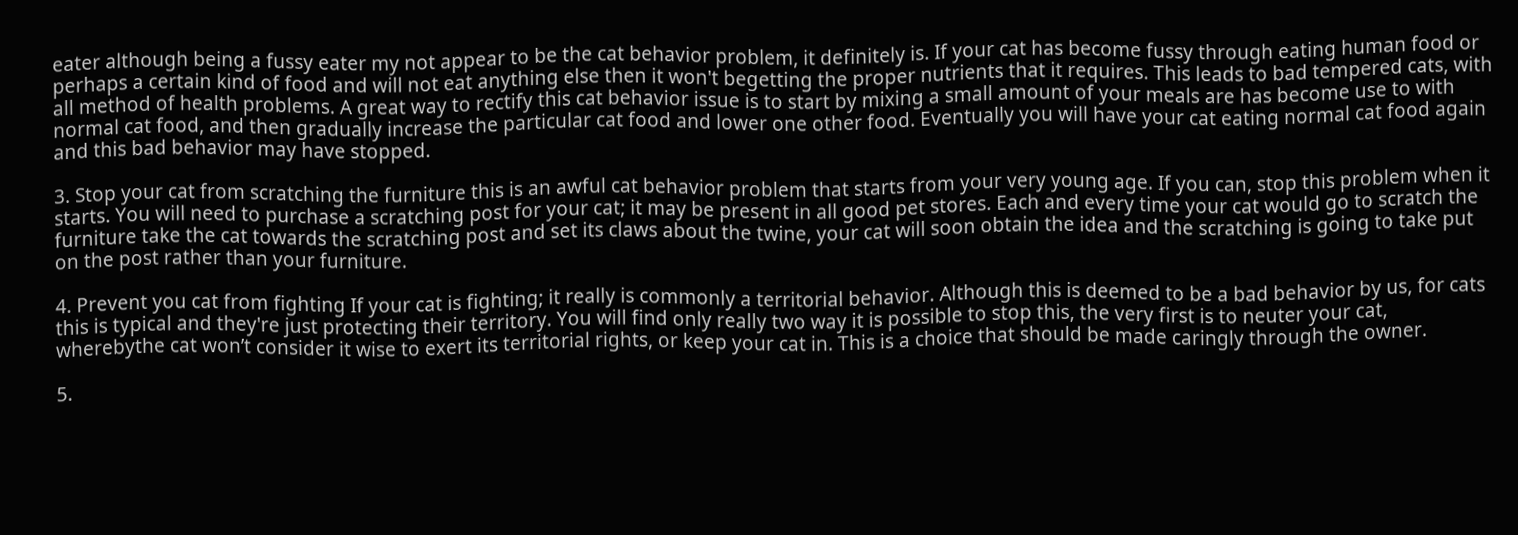eater although being a fussy eater my not appear to be the cat behavior problem, it definitely is. If your cat has become fussy through eating human food or perhaps a certain kind of food and will not eat anything else then it won't begetting the proper nutrients that it requires. This leads to bad tempered cats, with all method of health problems. A great way to rectify this cat behavior issue is to start by mixing a small amount of your meals are has become use to with normal cat food, and then gradually increase the particular cat food and lower one other food. Eventually you will have your cat eating normal cat food again and this bad behavior may have stopped.

3. Stop your cat from scratching the furniture this is an awful cat behavior problem that starts from your very young age. If you can, stop this problem when it starts. You will need to purchase a scratching post for your cat; it may be present in all good pet stores. Each and every time your cat would go to scratch the furniture take the cat towards the scratching post and set its claws about the twine, your cat will soon obtain the idea and the scratching is going to take put on the post rather than your furniture.

4. Prevent you cat from fighting If your cat is fighting; it really is commonly a territorial behavior. Although this is deemed to be a bad behavior by us, for cats this is typical and they're just protecting their territory. You will find only really two way it is possible to stop this, the very first is to neuter your cat, wherebythe cat won’t consider it wise to exert its territorial rights, or keep your cat in. This is a choice that should be made caringly through the owner.

5.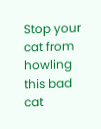Stop your cat from howling this bad cat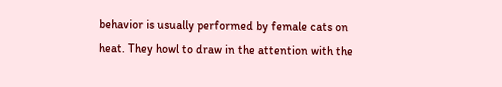behavior is usually performed by female cats on heat. They howl to draw in the attention with the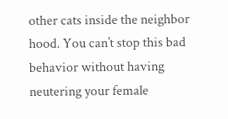other cats inside the neighbor hood. You can’t stop this bad behavior without having neutering your female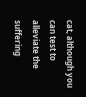cat, although you can test to alleviate the suffering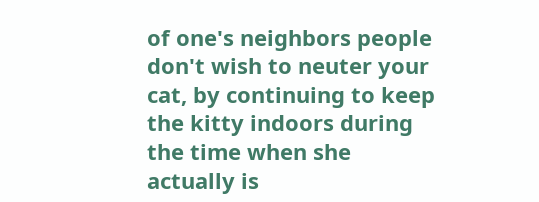of one's neighbors people don't wish to neuter your cat, by continuing to keep the kitty indoors during the time when she actually is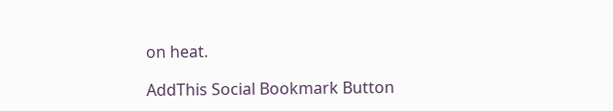on heat.

AddThis Social Bookmark Button